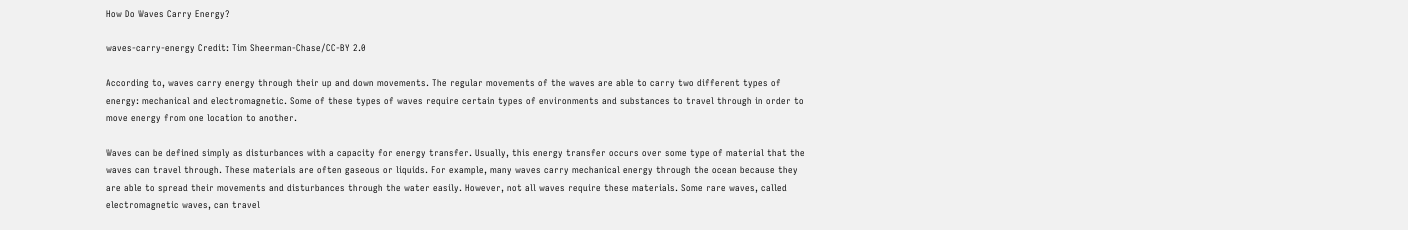How Do Waves Carry Energy?

waves-carry-energy Credit: Tim Sheerman-Chase/CC-BY 2.0

According to, waves carry energy through their up and down movements. The regular movements of the waves are able to carry two different types of energy: mechanical and electromagnetic. Some of these types of waves require certain types of environments and substances to travel through in order to move energy from one location to another.

Waves can be defined simply as disturbances with a capacity for energy transfer. Usually, this energy transfer occurs over some type of material that the waves can travel through. These materials are often gaseous or liquids. For example, many waves carry mechanical energy through the ocean because they are able to spread their movements and disturbances through the water easily. However, not all waves require these materials. Some rare waves, called electromagnetic waves, can travel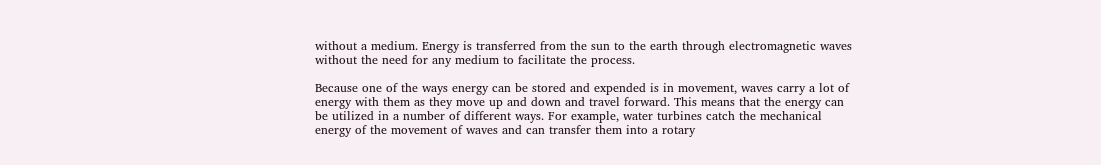without a medium. Energy is transferred from the sun to the earth through electromagnetic waves without the need for any medium to facilitate the process.

Because one of the ways energy can be stored and expended is in movement, waves carry a lot of energy with them as they move up and down and travel forward. This means that the energy can be utilized in a number of different ways. For example, water turbines catch the mechanical energy of the movement of waves and can transfer them into a rotary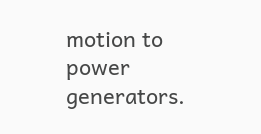motion to power generators.